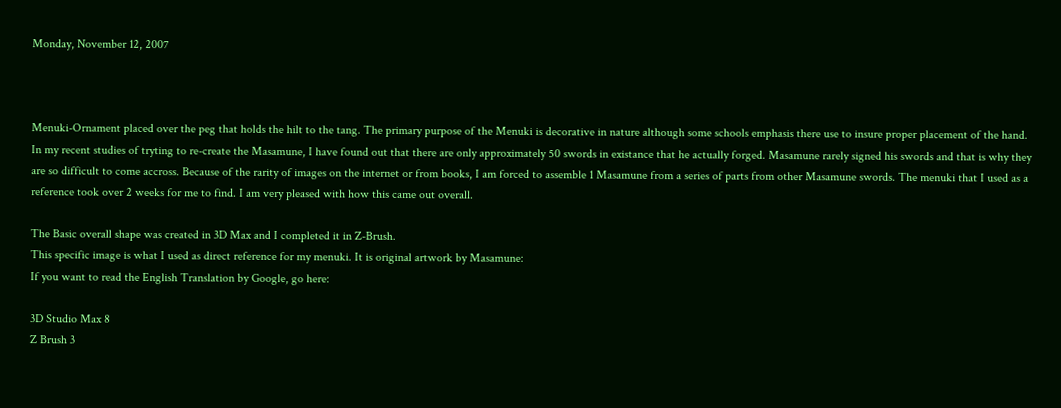Monday, November 12, 2007



Menuki-Ornament placed over the peg that holds the hilt to the tang. The primary purpose of the Menuki is decorative in nature although some schools emphasis there use to insure proper placement of the hand.
In my recent studies of tryting to re-create the Masamune, I have found out that there are only approximately 50 swords in existance that he actually forged. Masamune rarely signed his swords and that is why they are so difficult to come accross. Because of the rarity of images on the internet or from books, I am forced to assemble 1 Masamune from a series of parts from other Masamune swords. The menuki that I used as a reference took over 2 weeks for me to find. I am very pleased with how this came out overall.

The Basic overall shape was created in 3D Max and I completed it in Z-Brush.
This specific image is what I used as direct reference for my menuki. It is original artwork by Masamune:
If you want to read the English Translation by Google, go here:

3D Studio Max 8
Z Brush 3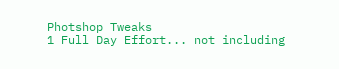Photshop Tweaks
1 Full Day Effort... not including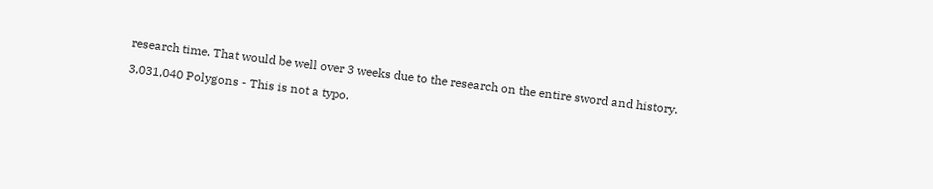research time. That would be well over 3 weeks due to the research on the entire sword and history.

3,031,040 Polygons - This is not a typo.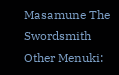Masamune The Swordsmith
Other Menuki: